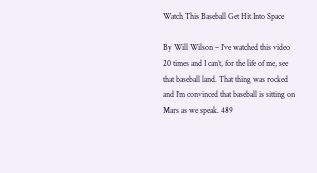Watch This Baseball Get Hit Into Space

By Will Wilson – I’ve watched this video 20 times and I can’t, for the life of me, see that baseball land. That thing was rocked and I’m convinced that baseball is sitting on Mars as we speak. 489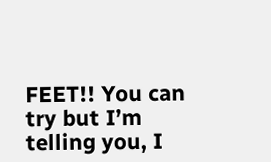FEET!! You can try but I’m telling you, I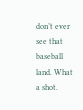don’t ever see that baseball land. What a shot.